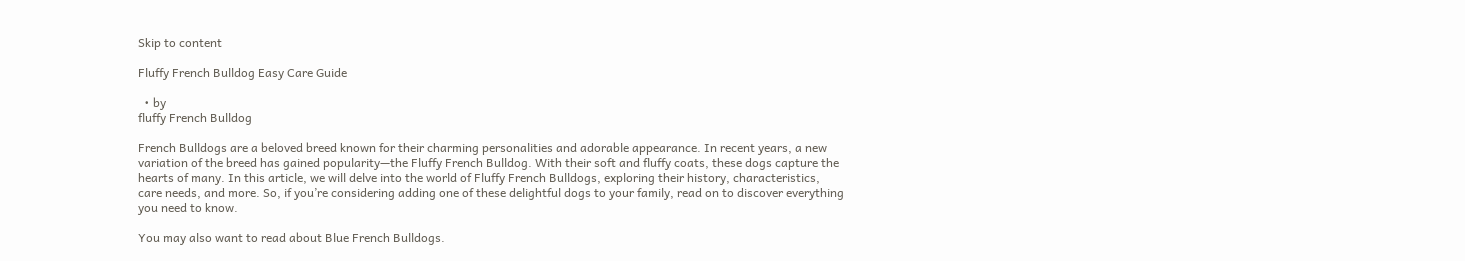Skip to content

Fluffy French Bulldog Easy Care Guide

  • by
fluffy French Bulldog

French Bulldogs are a beloved breed known for their charming personalities and adorable appearance. In recent years, a new variation of the breed has gained popularity—the Fluffy French Bulldog. With their soft and fluffy coats, these dogs capture the hearts of many. In this article, we will delve into the world of Fluffy French Bulldogs, exploring their history, characteristics, care needs, and more. So, if you’re considering adding one of these delightful dogs to your family, read on to discover everything you need to know.

You may also want to read about Blue French Bulldogs.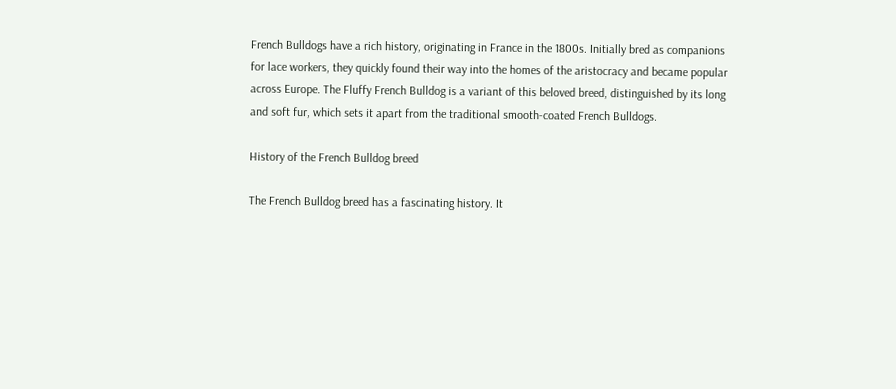French Bulldogs have a rich history, originating in France in the 1800s. Initially bred as companions for lace workers, they quickly found their way into the homes of the aristocracy and became popular across Europe. The Fluffy French Bulldog is a variant of this beloved breed, distinguished by its long and soft fur, which sets it apart from the traditional smooth-coated French Bulldogs.

History of the French Bulldog breed

The French Bulldog breed has a fascinating history. It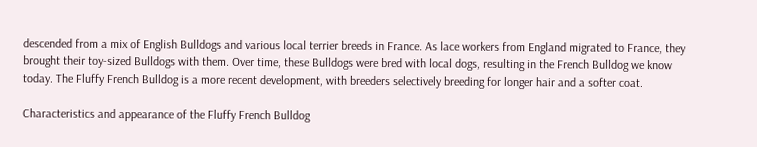descended from a mix of English Bulldogs and various local terrier breeds in France. As lace workers from England migrated to France, they brought their toy-sized Bulldogs with them. Over time, these Bulldogs were bred with local dogs, resulting in the French Bulldog we know today. The Fluffy French Bulldog is a more recent development, with breeders selectively breeding for longer hair and a softer coat.

Characteristics and appearance of the Fluffy French Bulldog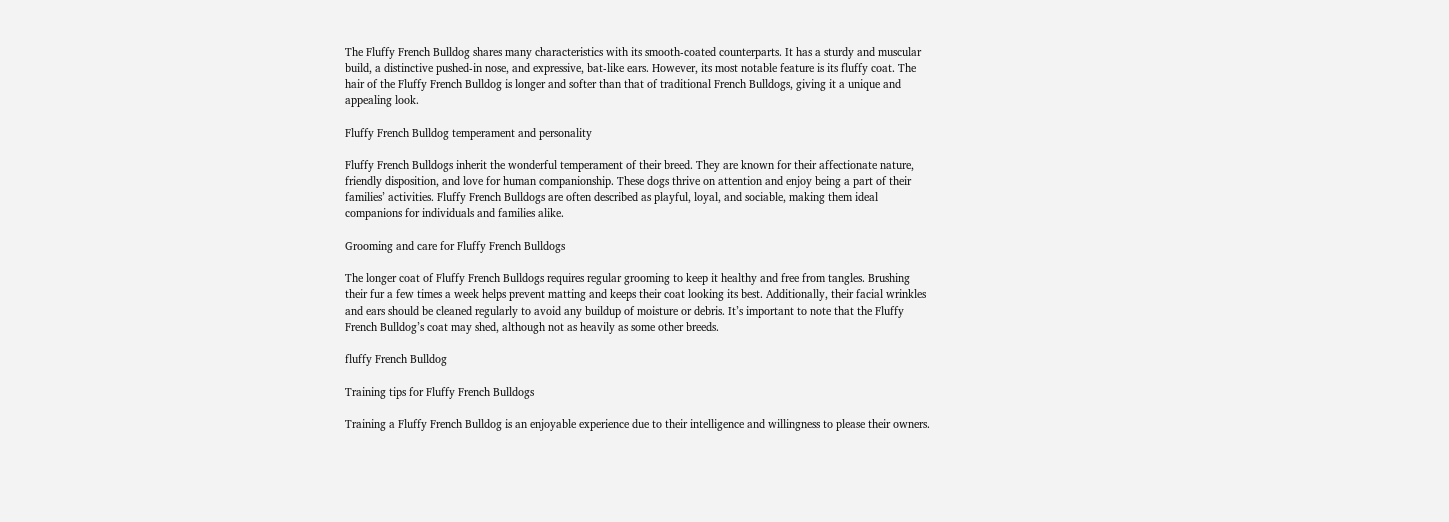The Fluffy French Bulldog shares many characteristics with its smooth-coated counterparts. It has a sturdy and muscular build, a distinctive pushed-in nose, and expressive, bat-like ears. However, its most notable feature is its fluffy coat. The hair of the Fluffy French Bulldog is longer and softer than that of traditional French Bulldogs, giving it a unique and appealing look.

Fluffy French Bulldog temperament and personality

Fluffy French Bulldogs inherit the wonderful temperament of their breed. They are known for their affectionate nature, friendly disposition, and love for human companionship. These dogs thrive on attention and enjoy being a part of their families’ activities. Fluffy French Bulldogs are often described as playful, loyal, and sociable, making them ideal companions for individuals and families alike.

Grooming and care for Fluffy French Bulldogs

The longer coat of Fluffy French Bulldogs requires regular grooming to keep it healthy and free from tangles. Brushing their fur a few times a week helps prevent matting and keeps their coat looking its best. Additionally, their facial wrinkles and ears should be cleaned regularly to avoid any buildup of moisture or debris. It’s important to note that the Fluffy French Bulldog’s coat may shed, although not as heavily as some other breeds.

fluffy French Bulldog

Training tips for Fluffy French Bulldogs

Training a Fluffy French Bulldog is an enjoyable experience due to their intelligence and willingness to please their owners.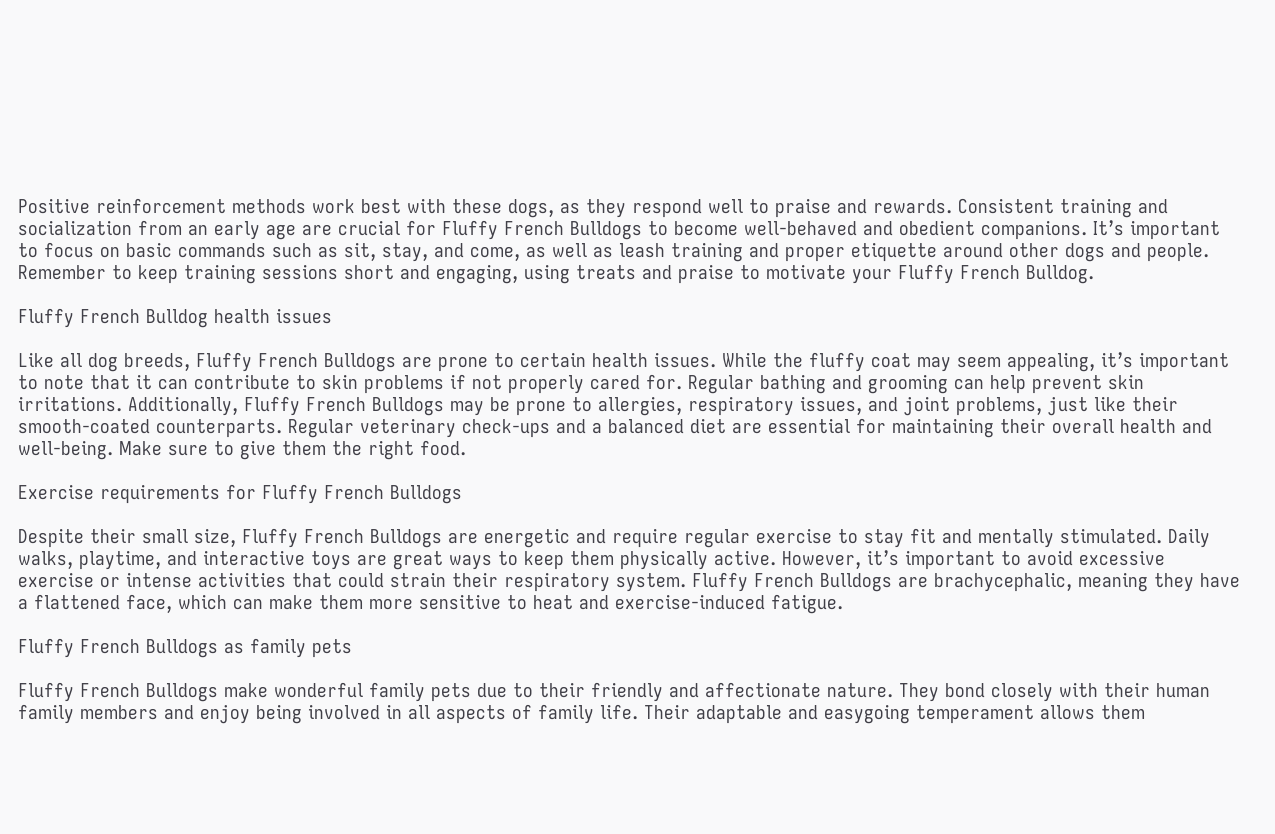Positive reinforcement methods work best with these dogs, as they respond well to praise and rewards. Consistent training and socialization from an early age are crucial for Fluffy French Bulldogs to become well-behaved and obedient companions. It’s important to focus on basic commands such as sit, stay, and come, as well as leash training and proper etiquette around other dogs and people. Remember to keep training sessions short and engaging, using treats and praise to motivate your Fluffy French Bulldog.

Fluffy French Bulldog health issues

Like all dog breeds, Fluffy French Bulldogs are prone to certain health issues. While the fluffy coat may seem appealing, it’s important to note that it can contribute to skin problems if not properly cared for. Regular bathing and grooming can help prevent skin irritations. Additionally, Fluffy French Bulldogs may be prone to allergies, respiratory issues, and joint problems, just like their smooth-coated counterparts. Regular veterinary check-ups and a balanced diet are essential for maintaining their overall health and well-being. Make sure to give them the right food.

Exercise requirements for Fluffy French Bulldogs

Despite their small size, Fluffy French Bulldogs are energetic and require regular exercise to stay fit and mentally stimulated. Daily walks, playtime, and interactive toys are great ways to keep them physically active. However, it’s important to avoid excessive exercise or intense activities that could strain their respiratory system. Fluffy French Bulldogs are brachycephalic, meaning they have a flattened face, which can make them more sensitive to heat and exercise-induced fatigue.

Fluffy French Bulldogs as family pets

Fluffy French Bulldogs make wonderful family pets due to their friendly and affectionate nature. They bond closely with their human family members and enjoy being involved in all aspects of family life. Their adaptable and easygoing temperament allows them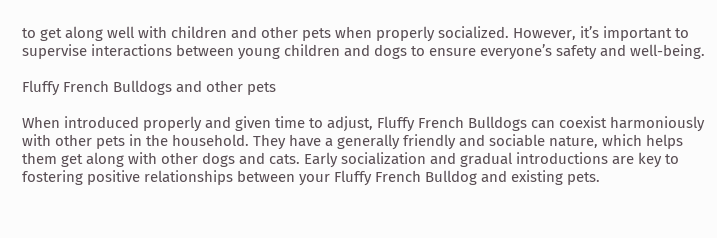to get along well with children and other pets when properly socialized. However, it’s important to supervise interactions between young children and dogs to ensure everyone’s safety and well-being.

Fluffy French Bulldogs and other pets

When introduced properly and given time to adjust, Fluffy French Bulldogs can coexist harmoniously with other pets in the household. They have a generally friendly and sociable nature, which helps them get along with other dogs and cats. Early socialization and gradual introductions are key to fostering positive relationships between your Fluffy French Bulldog and existing pets.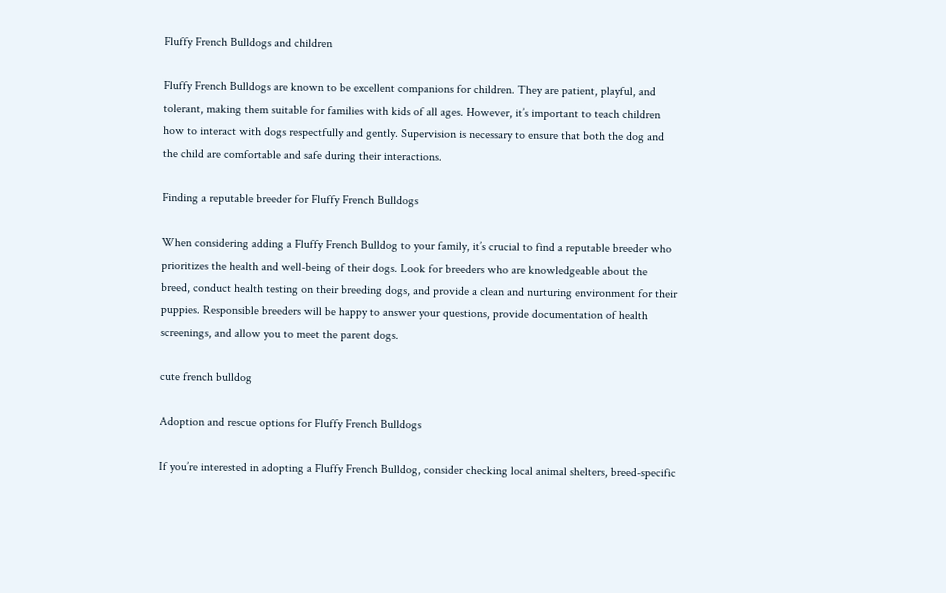Fluffy French Bulldogs and children

Fluffy French Bulldogs are known to be excellent companions for children. They are patient, playful, and tolerant, making them suitable for families with kids of all ages. However, it’s important to teach children how to interact with dogs respectfully and gently. Supervision is necessary to ensure that both the dog and the child are comfortable and safe during their interactions.

Finding a reputable breeder for Fluffy French Bulldogs

When considering adding a Fluffy French Bulldog to your family, it’s crucial to find a reputable breeder who prioritizes the health and well-being of their dogs. Look for breeders who are knowledgeable about the breed, conduct health testing on their breeding dogs, and provide a clean and nurturing environment for their puppies. Responsible breeders will be happy to answer your questions, provide documentation of health screenings, and allow you to meet the parent dogs.

cute french bulldog

Adoption and rescue options for Fluffy French Bulldogs

If you’re interested in adopting a Fluffy French Bulldog, consider checking local animal shelters, breed-specific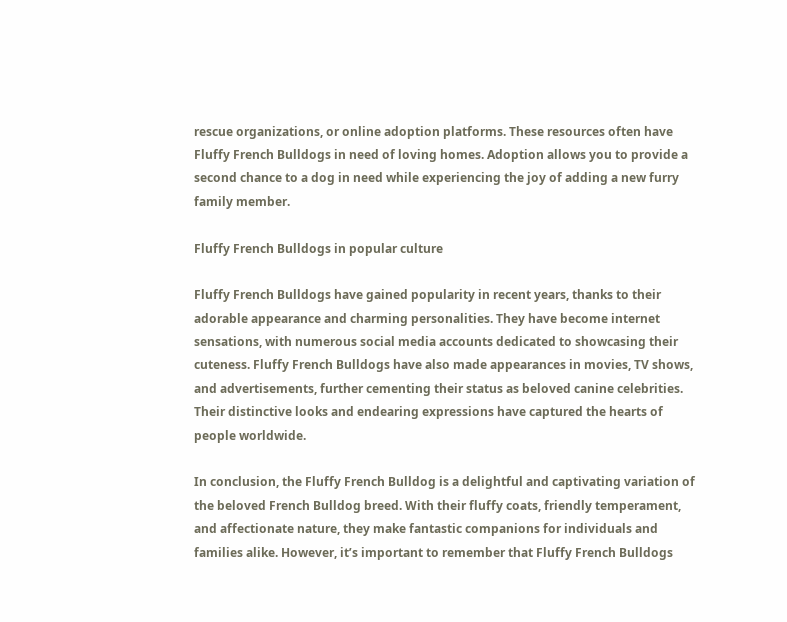rescue organizations, or online adoption platforms. These resources often have Fluffy French Bulldogs in need of loving homes. Adoption allows you to provide a second chance to a dog in need while experiencing the joy of adding a new furry family member.

Fluffy French Bulldogs in popular culture

Fluffy French Bulldogs have gained popularity in recent years, thanks to their adorable appearance and charming personalities. They have become internet sensations, with numerous social media accounts dedicated to showcasing their cuteness. Fluffy French Bulldogs have also made appearances in movies, TV shows, and advertisements, further cementing their status as beloved canine celebrities. Their distinctive looks and endearing expressions have captured the hearts of people worldwide.

In conclusion, the Fluffy French Bulldog is a delightful and captivating variation of the beloved French Bulldog breed. With their fluffy coats, friendly temperament, and affectionate nature, they make fantastic companions for individuals and families alike. However, it’s important to remember that Fluffy French Bulldogs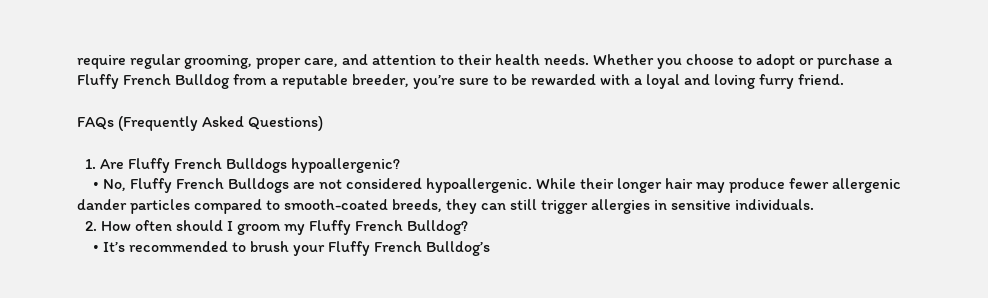require regular grooming, proper care, and attention to their health needs. Whether you choose to adopt or purchase a Fluffy French Bulldog from a reputable breeder, you’re sure to be rewarded with a loyal and loving furry friend.

FAQs (Frequently Asked Questions)

  1. Are Fluffy French Bulldogs hypoallergenic?
    • No, Fluffy French Bulldogs are not considered hypoallergenic. While their longer hair may produce fewer allergenic dander particles compared to smooth-coated breeds, they can still trigger allergies in sensitive individuals.
  2. How often should I groom my Fluffy French Bulldog?
    • It’s recommended to brush your Fluffy French Bulldog’s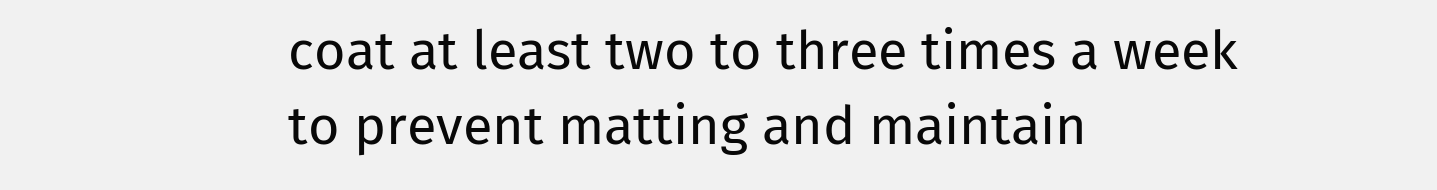coat at least two to three times a week to prevent matting and maintain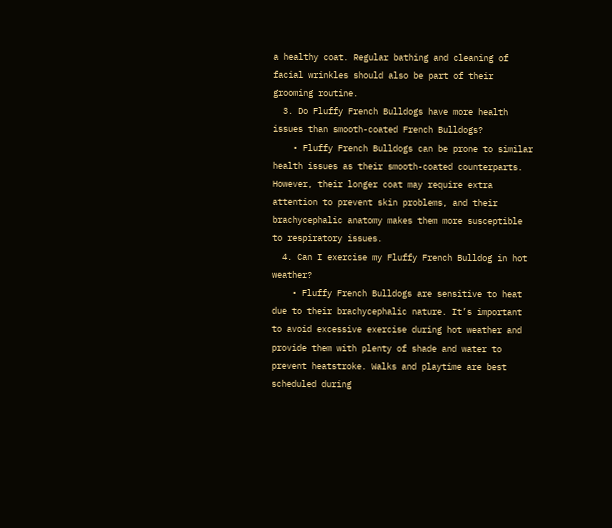a healthy coat. Regular bathing and cleaning of facial wrinkles should also be part of their grooming routine.
  3. Do Fluffy French Bulldogs have more health issues than smooth-coated French Bulldogs?
    • Fluffy French Bulldogs can be prone to similar health issues as their smooth-coated counterparts. However, their longer coat may require extra attention to prevent skin problems, and their brachycephalic anatomy makes them more susceptible to respiratory issues.
  4. Can I exercise my Fluffy French Bulldog in hot weather?
    • Fluffy French Bulldogs are sensitive to heat due to their brachycephalic nature. It’s important to avoid excessive exercise during hot weather and provide them with plenty of shade and water to prevent heatstroke. Walks and playtime are best scheduled during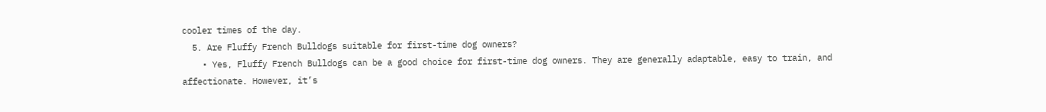cooler times of the day.
  5. Are Fluffy French Bulldogs suitable for first-time dog owners?
    • Yes, Fluffy French Bulldogs can be a good choice for first-time dog owners. They are generally adaptable, easy to train, and affectionate. However, it’s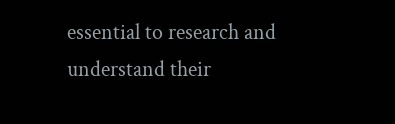essential to research and understand their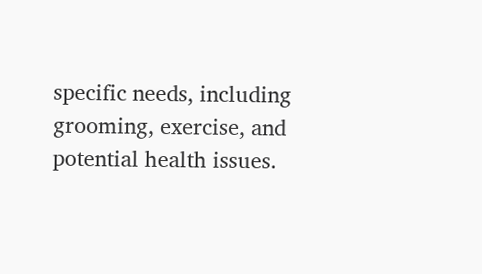specific needs, including grooming, exercise, and potential health issues.